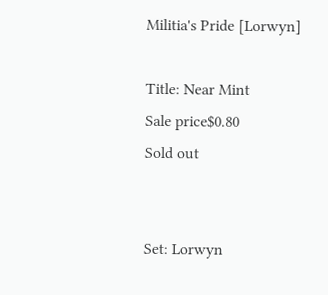Militia's Pride [Lorwyn]

Title: Near Mint
Sale price$0.80
Sold out


Set: Lorwyn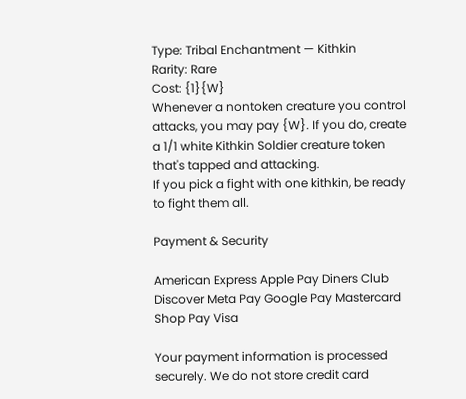Type: Tribal Enchantment — Kithkin
Rarity: Rare
Cost: {1}{W}
Whenever a nontoken creature you control attacks, you may pay {W}. If you do, create a 1/1 white Kithkin Soldier creature token that's tapped and attacking.
If you pick a fight with one kithkin, be ready to fight them all.

Payment & Security

American Express Apple Pay Diners Club Discover Meta Pay Google Pay Mastercard Shop Pay Visa

Your payment information is processed securely. We do not store credit card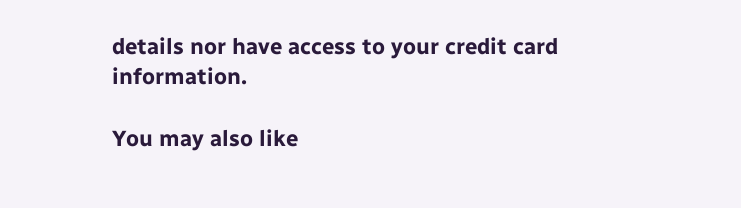details nor have access to your credit card information.

You may also like